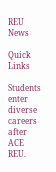REU News

Quick Links

Students enter diverse careers after ACE REU.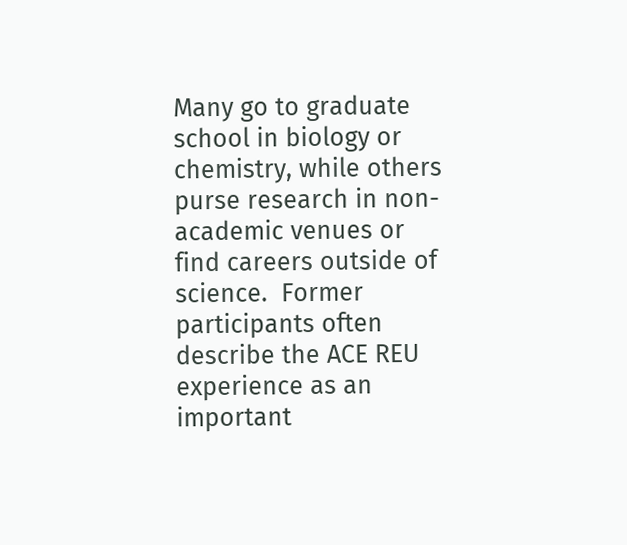Many go to graduate school in biology or chemistry, while others purse research in non-academic venues or find careers outside of science.  Former participants often describe the ACE REU experience as an important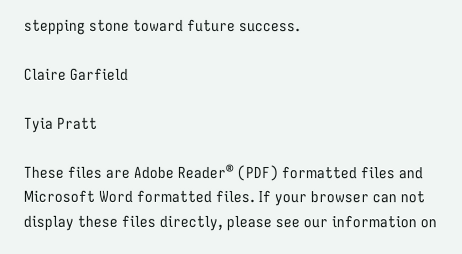stepping stone toward future success.

Claire Garfield

Tyia Pratt

These files are Adobe Reader® (PDF) formatted files and Microsoft Word formatted files. If your browser can not display these files directly, please see our information on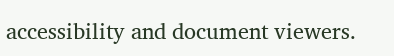accessibility and document viewers.